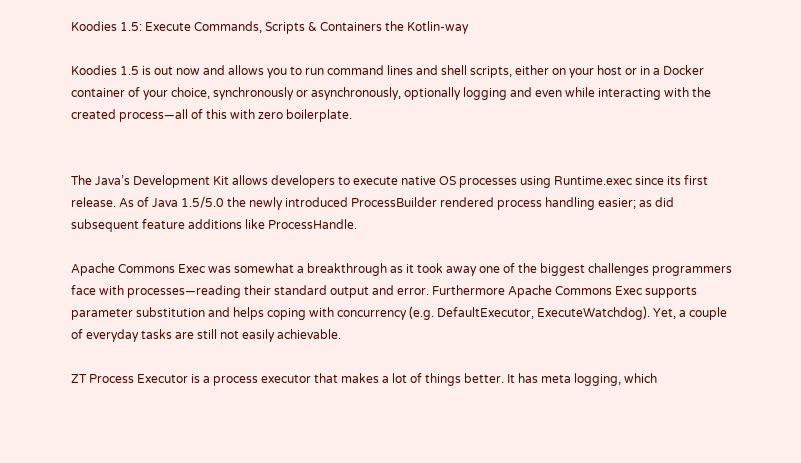Koodies 1.5: Execute Commands, Scripts & Containers the Kotlin-way

Koodies 1.5 is out now and allows you to run command lines and shell scripts, either on your host or in a Docker container of your choice, synchronously or asynchronously, optionally logging and even while interacting with the created process—all of this with zero boilerplate.


The Java’s Development Kit allows developers to execute native OS processes using Runtime.exec since its first release. As of Java 1.5/5.0 the newly introduced ProcessBuilder rendered process handling easier; as did subsequent feature additions like ProcessHandle.

Apache Commons Exec was somewhat a breakthrough as it took away one of the biggest challenges programmers face with processes—reading their standard output and error. Furthermore Apache Commons Exec supports parameter substitution and helps coping with concurrency (e.g. DefaultExecutor, ExecuteWatchdog). Yet, a couple of everyday tasks are still not easily achievable.

ZT Process Executor is a process executor that makes a lot of things better. It has meta logging, which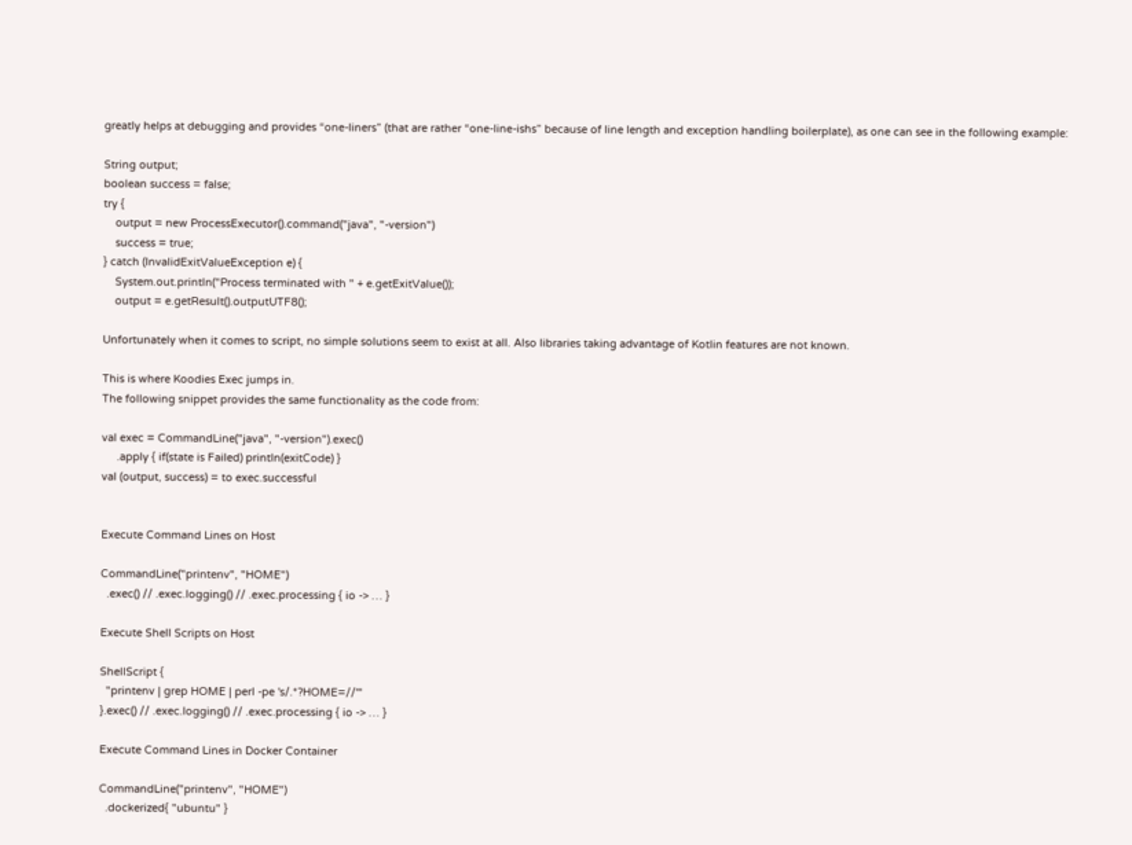greatly helps at debugging and provides “one-liners” (that are rather “one-line-ishs” because of line length and exception handling boilerplate), as one can see in the following example:

String output;
boolean success = false;
try {
    output = new ProcessExecutor().command("java", "-version")
    success = true;
} catch (InvalidExitValueException e) {
    System.out.println("Process terminated with " + e.getExitValue());
    output = e.getResult().outputUTF8();

Unfortunately when it comes to script, no simple solutions seem to exist at all. Also libraries taking advantage of Kotlin features are not known.

This is where Koodies Exec jumps in.
The following snippet provides the same functionality as the code from:

val exec = CommandLine("java", "-version").exec()
     .apply { if(state is Failed) println(exitCode) }
val (output, success) = to exec.successful


Execute Command Lines on Host

CommandLine("printenv", "HOME")
  .exec() // .exec.logging() // .exec.processing { io -> … }

Execute Shell Scripts on Host

ShellScript {
  "printenv | grep HOME | perl -pe 's/.*?HOME=//'"
}.exec() // .exec.logging() // .exec.processing { io -> … }

Execute Command Lines in Docker Container

CommandLine("printenv", "HOME")
  .dockerized{ "ubuntu" }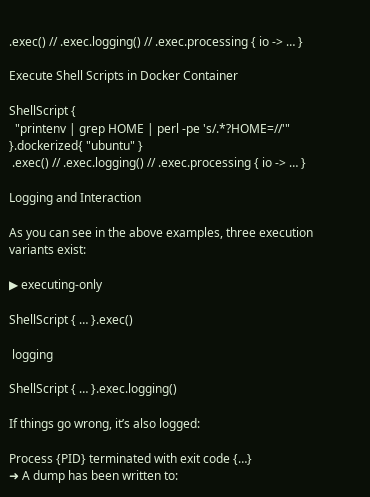.exec() // .exec.logging() // .exec.processing { io -> … }

Execute Shell Scripts in Docker Container

ShellScript {
  "printenv | grep HOME | perl -pe 's/.*?HOME=//'"
}.dockerized{ "ubuntu" }
 .exec() // .exec.logging() // .exec.processing { io -> … }

Logging and Interaction

As you can see in the above examples, three execution variants exist:

▶ executing-only

ShellScript { … }.exec()

 logging

ShellScript { … }.exec.logging()

If things go wrong, it’s also logged:

Process {PID} terminated with exit code {…}
➜ A dump has been written to: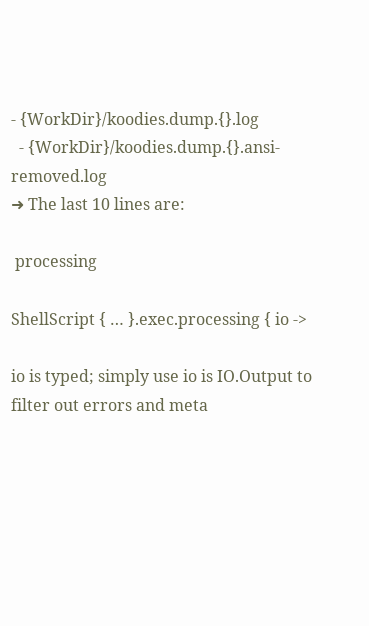- {WorkDir}/koodies.dump.{}.log
  - {WorkDir}/koodies.dump.{}.ansi-removed.log
➜ The last 10 lines are:

 processing

ShellScript { … }.exec.processing { io ->

io is typed; simply use io is IO.Output to filter out errors and meta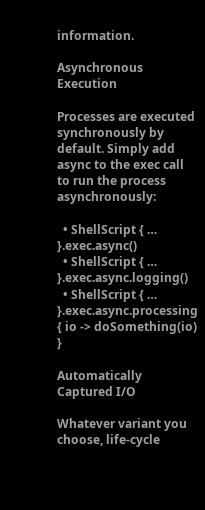information.

Asynchronous Execution

Processes are executed synchronously by default. Simply add async to the exec call to run the process asynchronously:

  • ShellScript { … }.exec.async()
  • ShellScript { … }.exec.async.logging()
  • ShellScript { … }.exec.async.processing { io -> doSomething(io) }

Automatically Captured I/O

Whatever variant you choose, life-cycle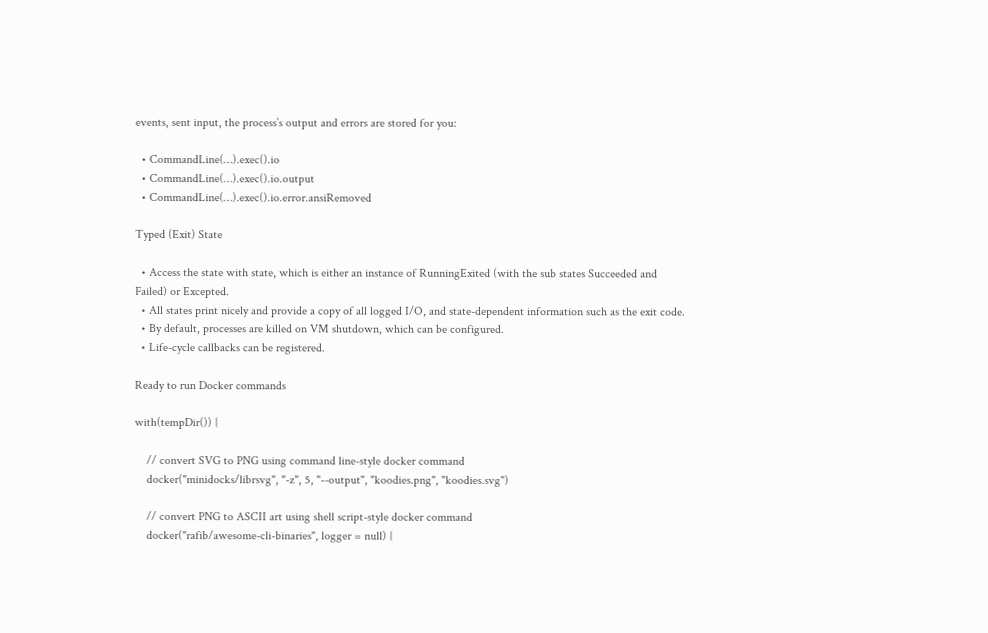events, sent input, the process’s output and errors are stored for you:

  • CommandLine(…).exec().io
  • CommandLine(…).exec().io.output
  • CommandLine(…).exec().io.error.ansiRemoved

Typed (Exit) State

  • Access the state with state, which is either an instance of RunningExited (with the sub states Succeeded and Failed) or Excepted.
  • All states print nicely and provide a copy of all logged I/O, and state-dependent information such as the exit code.
  • By default, processes are killed on VM shutdown, which can be configured.
  • Life-cycle callbacks can be registered.

Ready to run Docker commands

with(tempDir()) {

    // convert SVG to PNG using command line-style docker command
    docker("minidocks/librsvg", "-z", 5, "--output", "koodies.png", "koodies.svg")

    // convert PNG to ASCII art using shell script-style docker command
    docker("rafib/awesome-cli-binaries", logger = null) {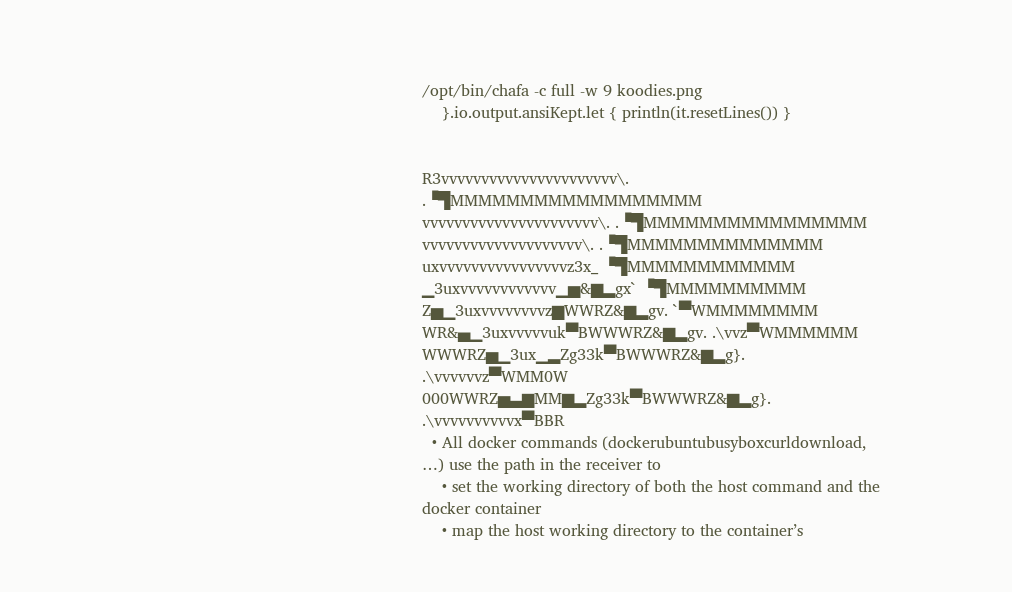/opt/bin/chafa -c full -w 9 koodies.png
    }.io.output.ansiKept.let { println(it.resetLines()) }


R3vvvvvvvvvvvvvvvvvvvvvv\. .▝▜MMMMMMMMMMMMMMMMMM
vvvvvvvvvvvvvvvvvvvvvv\. .▝▜MMMMMMMMMMMMMMMM
vvvvvvvvvvvvvvvvvvvv\. .▝▜MMMMMMMMMMMMMM
uxvvvvvvvvvvvvvvvvz3x_ ▝▜MMMMMMMMMMMM
▁3uxvvvvvvvvvvvv▁▅&▆▂gx` ▝▜MMMMMMMMMM
Z▅▁3uxvvvvvvvvz▆WWRZ&▆▂gv. `▀WMMMMMMMM
WR&▄▁3uxvvvvvuk▀BWWWRZ&▆▂gv. .\vvz▀WMMMMMM
WWWRZ▅▁3ux▁▂Zg33k▀BWWWRZ&▆▂g}. .\vvvvvvz▀WMM0W
000WWRZ▅▃▆MM▆▂Zg33k▀BWWWRZ&▆▂g}. .\vvvvvvvvvvx▀BBR
  • All docker commands (dockerubuntubusyboxcurldownload, …) use the path in the receiver to
    • set the working directory of both the host command and the docker container
    • map the host working directory to the container’s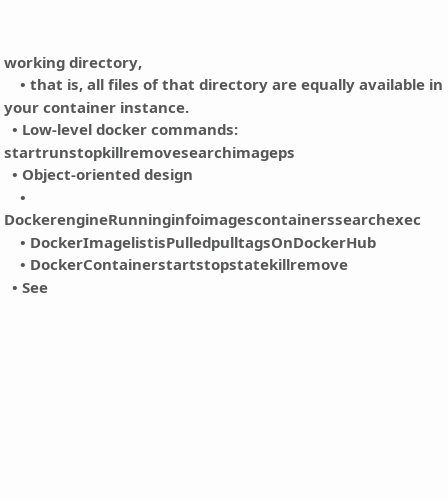working directory,
    • that is, all files of that directory are equally available in your container instance.
  • Low-level docker commands: startrunstopkillremovesearchimageps
  • Object-oriented design
    • DockerengineRunninginfoimagescontainerssearchexec
    • DockerImagelistisPulledpulltagsOnDockerHub
    • DockerContainerstartstopstatekillremove
  • See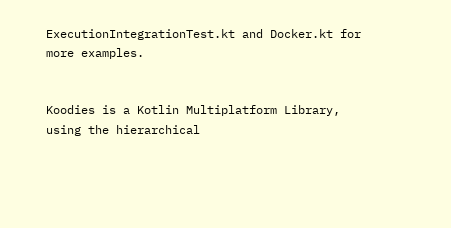ExecutionIntegrationTest.kt and Docker.kt for more examples.


Koodies is a Kotlin Multiplatform Library, using the hierarchical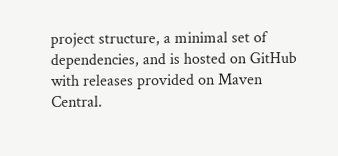project structure, a minimal set of dependencies, and is hosted on GitHub with releases provided on Maven Central.